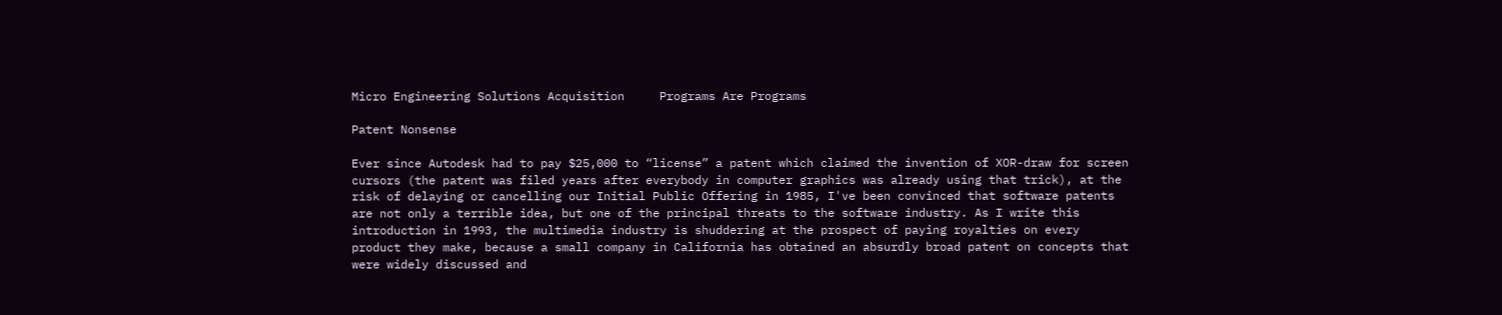Micro Engineering Solutions Acquisition     Programs Are Programs

Patent Nonsense

Ever since Autodesk had to pay $25,000 to “license” a patent which claimed the invention of XOR-draw for screen cursors (the patent was filed years after everybody in computer graphics was already using that trick), at the risk of delaying or cancelling our Initial Public Offering in 1985, I've been convinced that software patents are not only a terrible idea, but one of the principal threats to the software industry. As I write this introduction in 1993, the multimedia industry is shuddering at the prospect of paying royalties on every product they make, because a small company in California has obtained an absurdly broad patent on concepts that were widely discussed and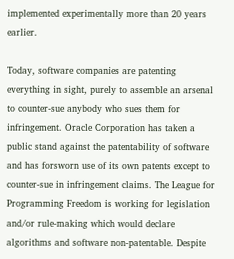implemented experimentally more than 20 years earlier.

Today, software companies are patenting everything in sight, purely to assemble an arsenal to counter-sue anybody who sues them for infringement. Oracle Corporation has taken a public stand against the patentability of software and has forsworn use of its own patents except to counter-sue in infringement claims. The League for Programming Freedom is working for legislation and/or rule-making which would declare algorithms and software non-patentable. Despite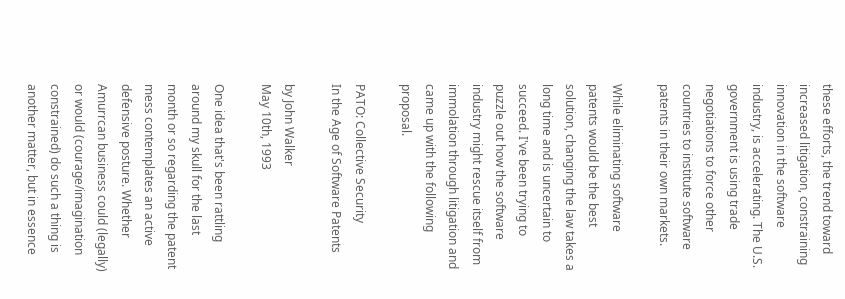these efforts, the trend toward increased litigation, constraining innovation in the software industry, is accelerating. The U.S. government is using trade negotiations to force other countries to institute software patents in their own markets.

While eliminating software patents would be the best solution, changing the law takes a long time and is uncertain to succeed. I've been trying to puzzle out how the software industry might rescue itself from immolation through litigation and came up with the following proposal.

PATO: Collective Security
In the Age of Software Patents

by John Walker
May 10th, 1993

One idea that's been rattling around my skull for the last month or so regarding the patent mess contemplates an active defensive posture. Whether Amurrcan business could (legally) or would (courage/imagination constrained) do such a thing is another matter, but in essence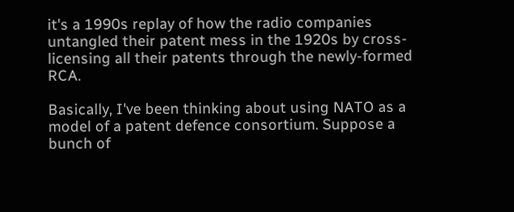it's a 1990s replay of how the radio companies untangled their patent mess in the 1920s by cross-licensing all their patents through the newly-formed RCA.

Basically, I've been thinking about using NATO as a model of a patent defence consortium. Suppose a bunch of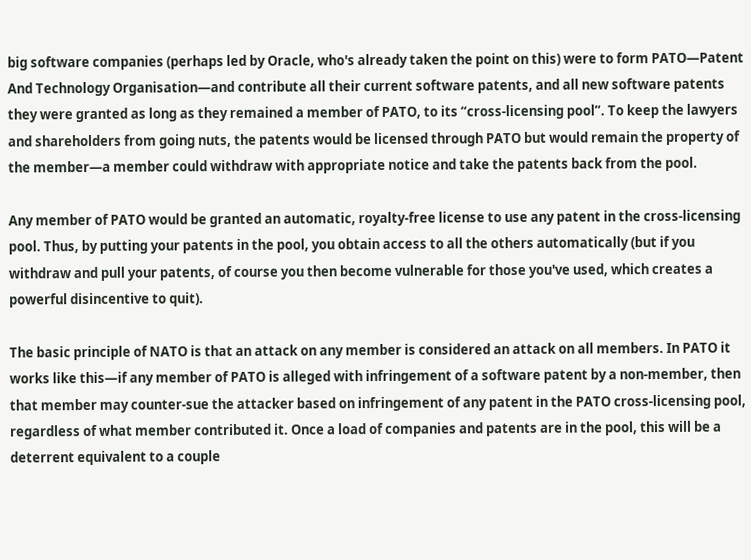big software companies (perhaps led by Oracle, who's already taken the point on this) were to form PATO—Patent And Technology Organisation—and contribute all their current software patents, and all new software patents they were granted as long as they remained a member of PATO, to its “cross-licensing pool”. To keep the lawyers and shareholders from going nuts, the patents would be licensed through PATO but would remain the property of the member—a member could withdraw with appropriate notice and take the patents back from the pool.

Any member of PATO would be granted an automatic, royalty-free license to use any patent in the cross-licensing pool. Thus, by putting your patents in the pool, you obtain access to all the others automatically (but if you withdraw and pull your patents, of course you then become vulnerable for those you've used, which creates a powerful disincentive to quit).

The basic principle of NATO is that an attack on any member is considered an attack on all members. In PATO it works like this—if any member of PATO is alleged with infringement of a software patent by a non-member, then that member may counter-sue the attacker based on infringement of any patent in the PATO cross-licensing pool, regardless of what member contributed it. Once a load of companies and patents are in the pool, this will be a deterrent equivalent to a couple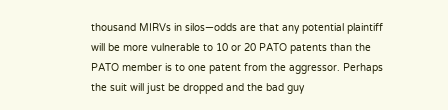thousand MIRVs in silos—odds are that any potential plaintiff will be more vulnerable to 10 or 20 PATO patents than the PATO member is to one patent from the aggressor. Perhaps the suit will just be dropped and the bad guy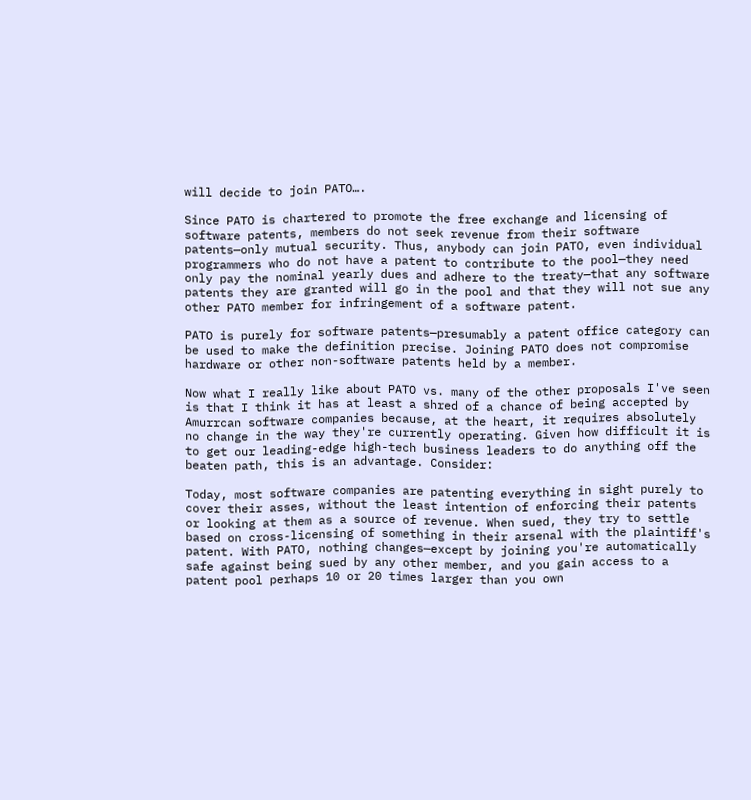will decide to join PATO….

Since PATO is chartered to promote the free exchange and licensing of software patents, members do not seek revenue from their software patents—only mutual security. Thus, anybody can join PATO, even individual programmers who do not have a patent to contribute to the pool—they need only pay the nominal yearly dues and adhere to the treaty—that any software patents they are granted will go in the pool and that they will not sue any other PATO member for infringement of a software patent.

PATO is purely for software patents—presumably a patent office category can be used to make the definition precise. Joining PATO does not compromise hardware or other non-software patents held by a member.

Now what I really like about PATO vs. many of the other proposals I've seen is that I think it has at least a shred of a chance of being accepted by Amurrcan software companies because, at the heart, it requires absolutely no change in the way they're currently operating. Given how difficult it is to get our leading-edge high-tech business leaders to do anything off the beaten path, this is an advantage. Consider:

Today, most software companies are patenting everything in sight purely to cover their asses, without the least intention of enforcing their patents or looking at them as a source of revenue. When sued, they try to settle based on cross-licensing of something in their arsenal with the plaintiff's patent. With PATO, nothing changes—except by joining you're automatically safe against being sued by any other member, and you gain access to a patent pool perhaps 10 or 20 times larger than you own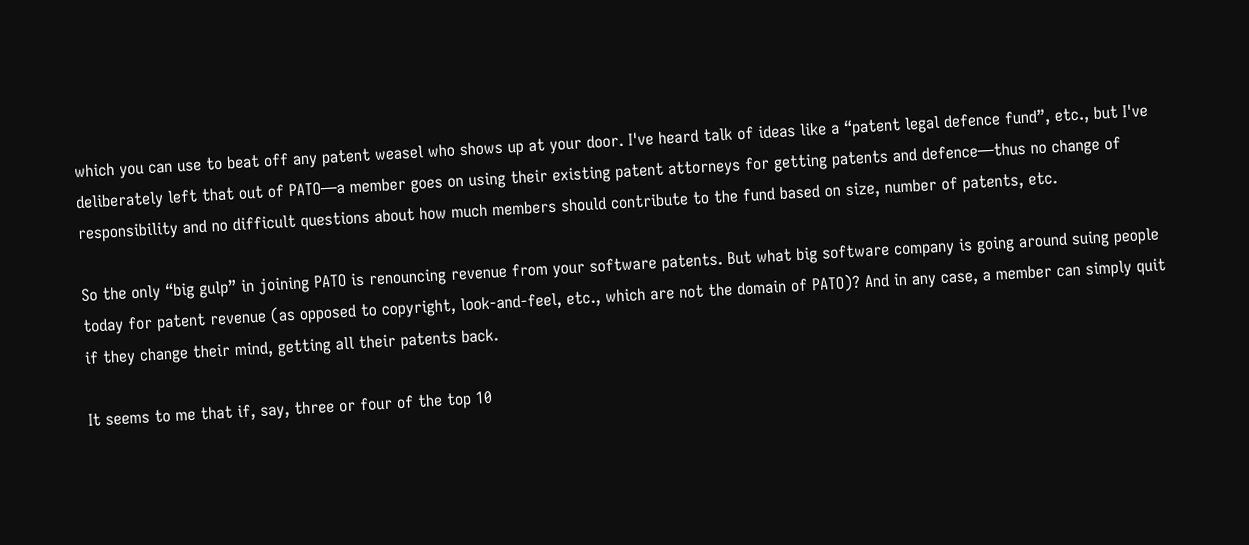which you can use to beat off any patent weasel who shows up at your door. I've heard talk of ideas like a “patent legal defence fund”, etc., but I've deliberately left that out of PATO—a member goes on using their existing patent attorneys for getting patents and defence—thus no change of responsibility and no difficult questions about how much members should contribute to the fund based on size, number of patents, etc.

So the only “big gulp” in joining PATO is renouncing revenue from your software patents. But what big software company is going around suing people today for patent revenue (as opposed to copyright, look-and-feel, etc., which are not the domain of PATO)? And in any case, a member can simply quit if they change their mind, getting all their patents back.

It seems to me that if, say, three or four of the top 10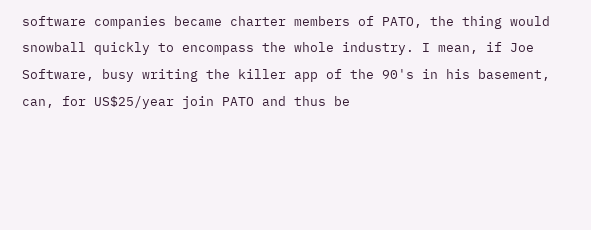software companies became charter members of PATO, the thing would snowball quickly to encompass the whole industry. I mean, if Joe Software, busy writing the killer app of the 90's in his basement, can, for US$25/year join PATO and thus be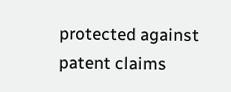protected against patent claims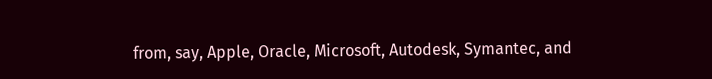from, say, Apple, Oracle, Microsoft, Autodesk, Symantec, and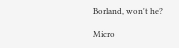Borland, won't he?

Micro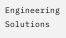Engineering Solutions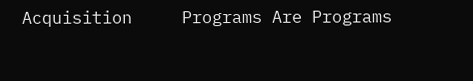Acquisition     Programs Are Programs